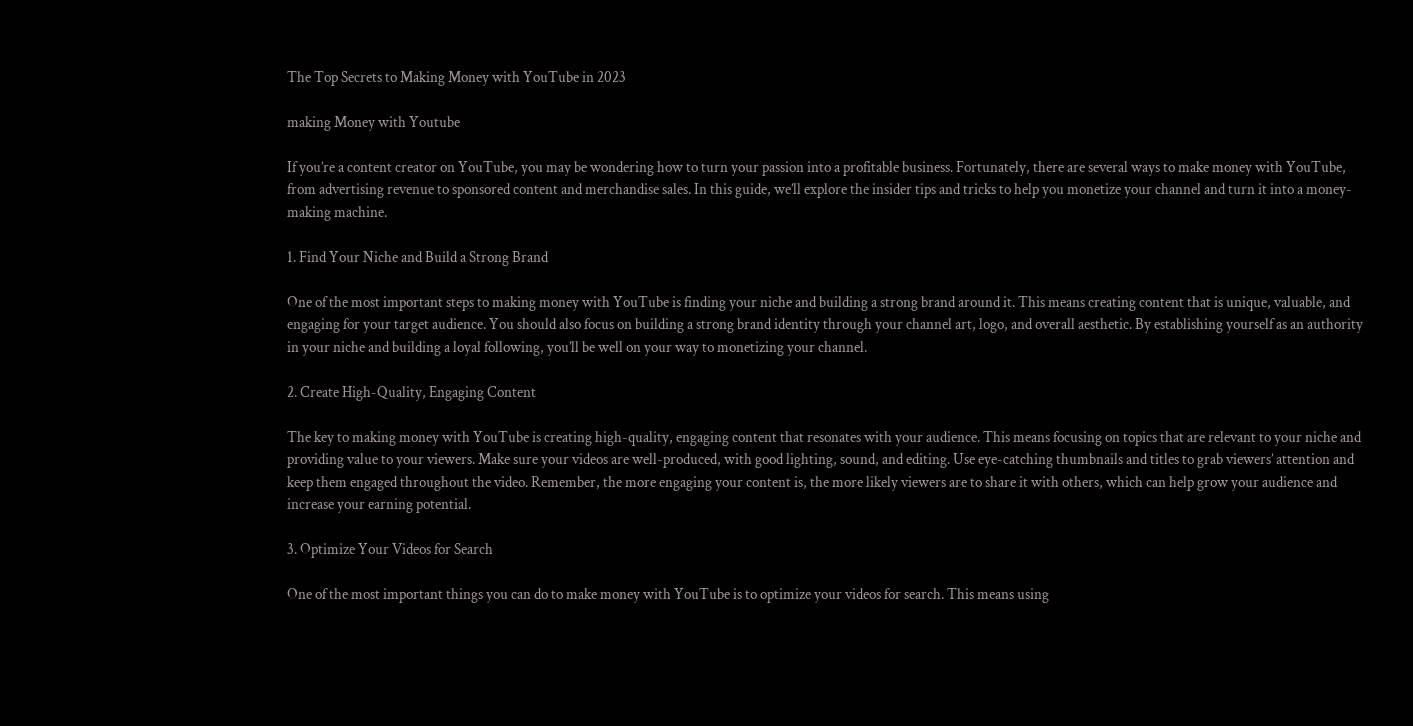The Top Secrets to Making Money with YouTube in 2023

making Money with Youtube

If you’re a content creator on YouTube, you may be wondering how to turn your passion into a profitable business. Fortunately, there are several ways to make money with YouTube, from advertising revenue to sponsored content and merchandise sales. In this guide, we’ll explore the insider tips and tricks to help you monetize your channel and turn it into a money-making machine.

1. Find Your Niche and Build a Strong Brand

One of the most important steps to making money with YouTube is finding your niche and building a strong brand around it. This means creating content that is unique, valuable, and engaging for your target audience. You should also focus on building a strong brand identity through your channel art, logo, and overall aesthetic. By establishing yourself as an authority in your niche and building a loyal following, you’ll be well on your way to monetizing your channel.

2. Create High-Quality, Engaging Content

The key to making money with YouTube is creating high-quality, engaging content that resonates with your audience. This means focusing on topics that are relevant to your niche and providing value to your viewers. Make sure your videos are well-produced, with good lighting, sound, and editing. Use eye-catching thumbnails and titles to grab viewers’ attention and keep them engaged throughout the video. Remember, the more engaging your content is, the more likely viewers are to share it with others, which can help grow your audience and increase your earning potential.

3. Optimize Your Videos for Search

One of the most important things you can do to make money with YouTube is to optimize your videos for search. This means using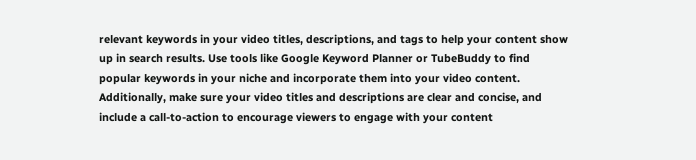relevant keywords in your video titles, descriptions, and tags to help your content show up in search results. Use tools like Google Keyword Planner or TubeBuddy to find popular keywords in your niche and incorporate them into your video content. Additionally, make sure your video titles and descriptions are clear and concise, and include a call-to-action to encourage viewers to engage with your content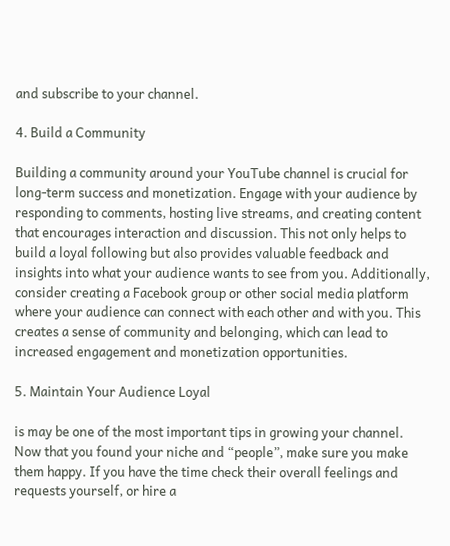and subscribe to your channel.

4. Build a Community

Building a community around your YouTube channel is crucial for long-term success and monetization. Engage with your audience by responding to comments, hosting live streams, and creating content that encourages interaction and discussion. This not only helps to build a loyal following but also provides valuable feedback and insights into what your audience wants to see from you. Additionally, consider creating a Facebook group or other social media platform where your audience can connect with each other and with you. This creates a sense of community and belonging, which can lead to increased engagement and monetization opportunities.

5. Maintain Your Audience Loyal

is may be one of the most important tips in growing your channel. Now that you found your niche and “people”, make sure you make them happy. If you have the time check their overall feelings and requests yourself, or hire a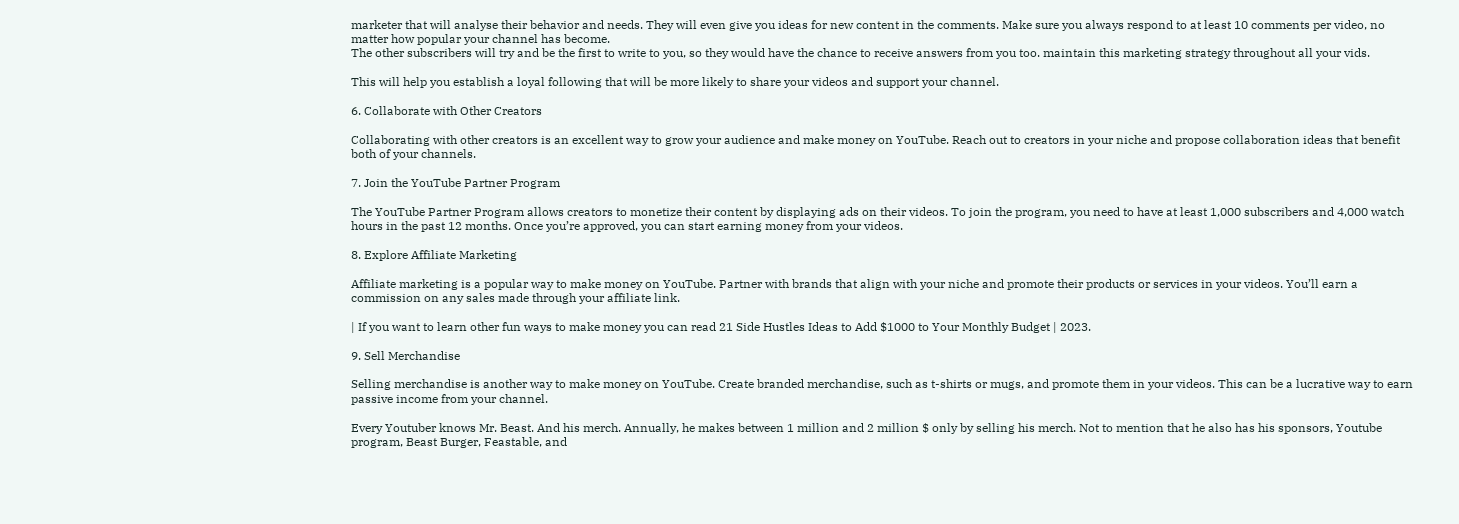marketer that will analyse their behavior and needs. They will even give you ideas for new content in the comments. Make sure you always respond to at least 10 comments per video, no matter how popular your channel has become.
The other subscribers will try and be the first to write to you, so they would have the chance to receive answers from you too. maintain this marketing strategy throughout all your vids.

This will help you establish a loyal following that will be more likely to share your videos and support your channel.

6. Collaborate with Other Creators

Collaborating with other creators is an excellent way to grow your audience and make money on YouTube. Reach out to creators in your niche and propose collaboration ideas that benefit both of your channels.

7. Join the YouTube Partner Program

The YouTube Partner Program allows creators to monetize their content by displaying ads on their videos. To join the program, you need to have at least 1,000 subscribers and 4,000 watch hours in the past 12 months. Once you’re approved, you can start earning money from your videos.

8. Explore Affiliate Marketing

Affiliate marketing is a popular way to make money on YouTube. Partner with brands that align with your niche and promote their products or services in your videos. You’ll earn a commission on any sales made through your affiliate link.

| If you want to learn other fun ways to make money you can read 21 Side Hustles Ideas to Add $1000 to Your Monthly Budget | 2023.

9. Sell Merchandise

Selling merchandise is another way to make money on YouTube. Create branded merchandise, such as t-shirts or mugs, and promote them in your videos. This can be a lucrative way to earn passive income from your channel.

Every Youtuber knows Mr. Beast. And his merch. Annually, he makes between 1 million and 2 million $ only by selling his merch. Not to mention that he also has his sponsors, Youtube program, Beast Burger, Feastable, and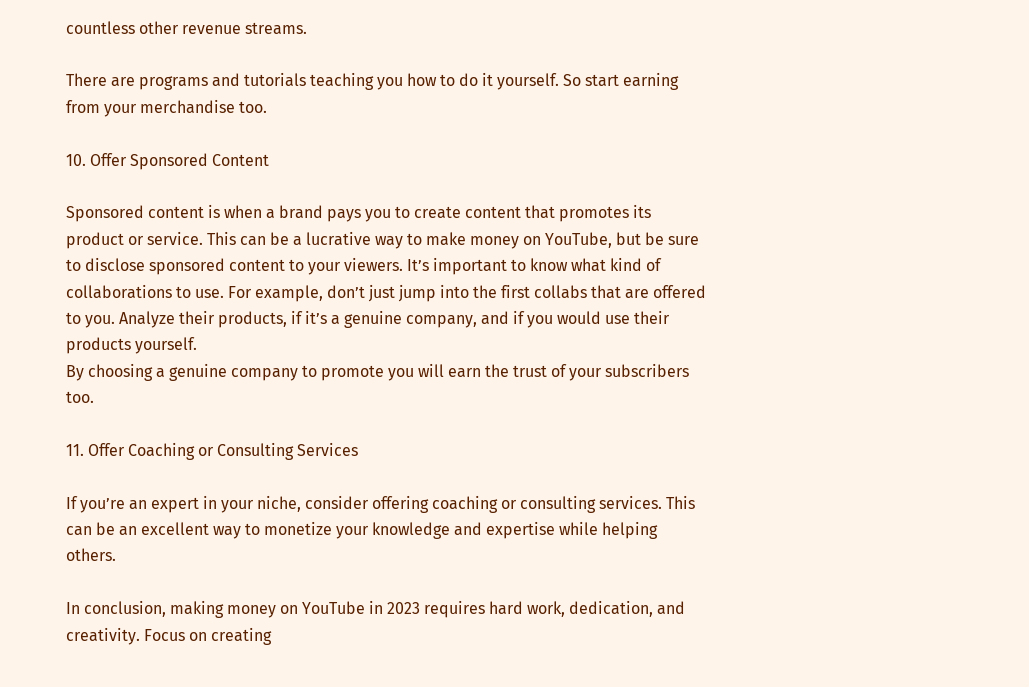countless other revenue streams.

There are programs and tutorials teaching you how to do it yourself. So start earning from your merchandise too.

10. Offer Sponsored Content

Sponsored content is when a brand pays you to create content that promotes its product or service. This can be a lucrative way to make money on YouTube, but be sure to disclose sponsored content to your viewers. It’s important to know what kind of collaborations to use. For example, don’t just jump into the first collabs that are offered to you. Analyze their products, if it’s a genuine company, and if you would use their products yourself.
By choosing a genuine company to promote you will earn the trust of your subscribers too.

11. Offer Coaching or Consulting Services

If you’re an expert in your niche, consider offering coaching or consulting services. This can be an excellent way to monetize your knowledge and expertise while helping others.

In conclusion, making money on YouTube in 2023 requires hard work, dedication, and creativity. Focus on creating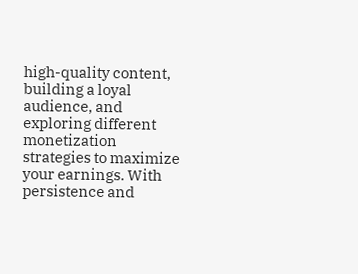high-quality content, building a loyal audience, and exploring different monetization strategies to maximize your earnings. With persistence and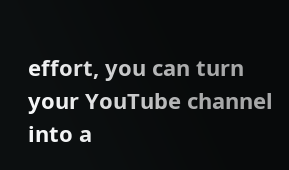effort, you can turn your YouTube channel into a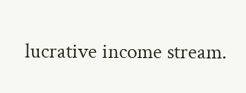lucrative income stream.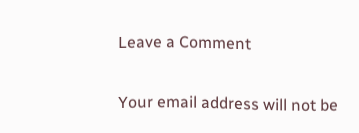Leave a Comment

Your email address will not be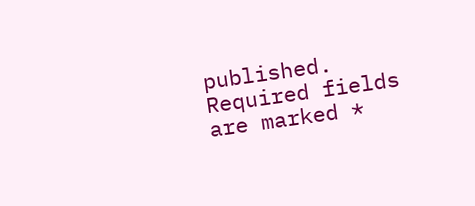published. Required fields are marked *